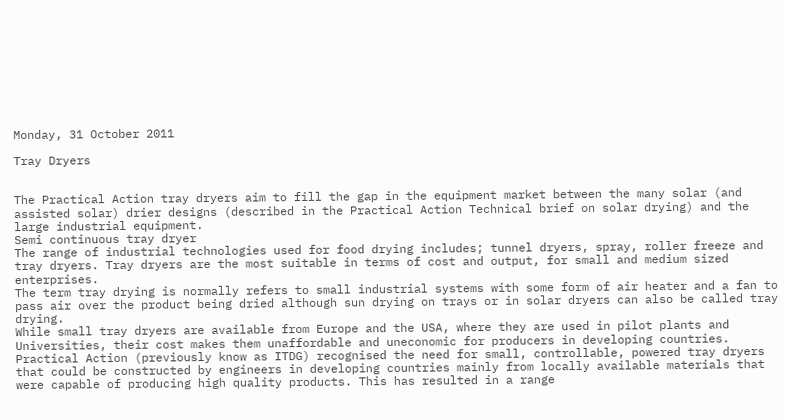Monday, 31 October 2011

Tray Dryers


The Practical Action tray dryers aim to fill the gap in the equipment market between the many solar (and assisted solar) drier designs (described in the Practical Action Technical brief on solar drying) and the large industrial equipment.
Semi continuous tray dryer
The range of industrial technologies used for food drying includes; tunnel dryers, spray, roller freeze and tray dryers. Tray dryers are the most suitable in terms of cost and output, for small and medium sized enterprises.
The term tray drying is normally refers to small industrial systems with some form of air heater and a fan to pass air over the product being dried although sun drying on trays or in solar dryers can also be called tray drying.
While small tray dryers are available from Europe and the USA, where they are used in pilot plants and Universities, their cost makes them unaffordable and uneconomic for producers in developing countries.
Practical Action (previously know as ITDG) recognised the need for small, controllable, powered tray dryers that could be constructed by engineers in developing countries mainly from locally available materials that were capable of producing high quality products. This has resulted in a range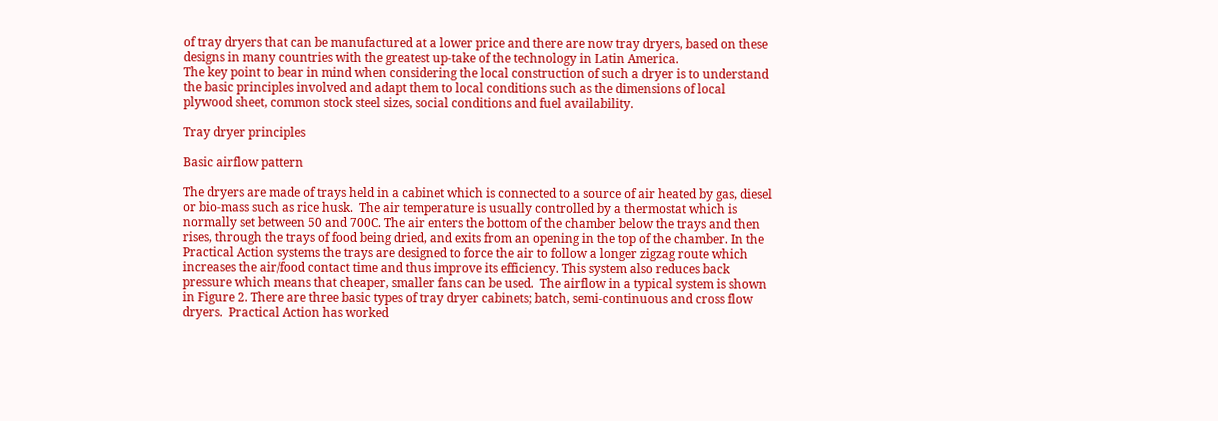of tray dryers that can be manufactured at a lower price and there are now tray dryers, based on these designs in many countries with the greatest up-take of the technology in Latin America.
The key point to bear in mind when considering the local construction of such a dryer is to understand the basic principles involved and adapt them to local conditions such as the dimensions of local plywood sheet, common stock steel sizes, social conditions and fuel availability.

Tray dryer principles

Basic airflow pattern

The dryers are made of trays held in a cabinet which is connected to a source of air heated by gas, diesel or bio-mass such as rice husk.  The air temperature is usually controlled by a thermostat which is normally set between 50 and 700C. The air enters the bottom of the chamber below the trays and then rises, through the trays of food being dried, and exits from an opening in the top of the chamber. In the Practical Action systems the trays are designed to force the air to follow a longer zigzag route which increases the air/food contact time and thus improve its efficiency. This system also reduces back pressure which means that cheaper, smaller fans can be used.  The airflow in a typical system is shown in Figure 2. There are three basic types of tray dryer cabinets; batch, semi-continuous and cross flow dryers.  Practical Action has worked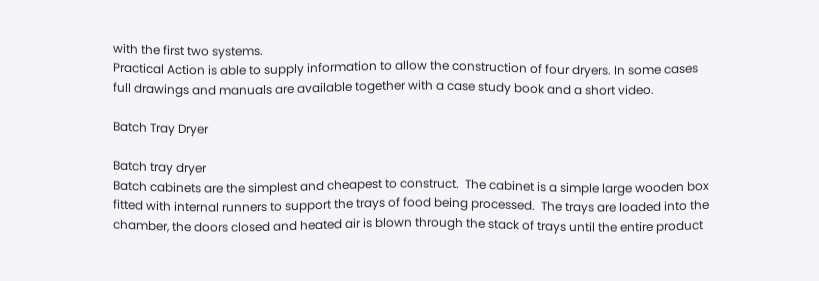with the first two systems.
Practical Action is able to supply information to allow the construction of four dryers. In some cases full drawings and manuals are available together with a case study book and a short video.

Batch Tray Dryer

Batch tray dryer
Batch cabinets are the simplest and cheapest to construct.  The cabinet is a simple large wooden box fitted with internal runners to support the trays of food being processed.  The trays are loaded into the chamber, the doors closed and heated air is blown through the stack of trays until the entire product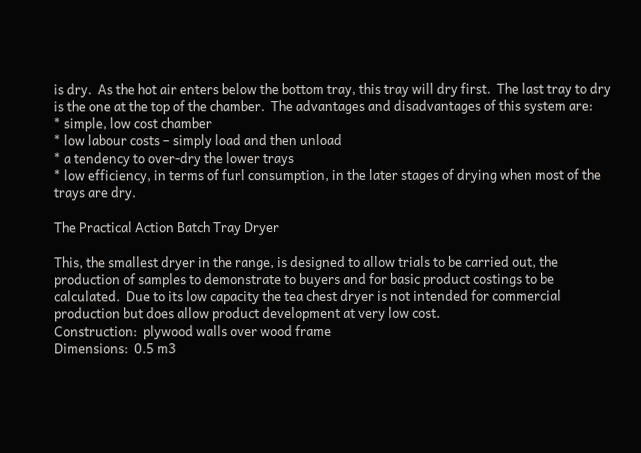is dry.  As the hot air enters below the bottom tray, this tray will dry first.  The last tray to dry is the one at the top of the chamber.  The advantages and disadvantages of this system are:
* simple, low cost chamber
* low labour costs – simply load and then unload
* a tendency to over-dry the lower trays
* low efficiency, in terms of furl consumption, in the later stages of drying when most of the trays are dry.

The Practical Action Batch Tray Dryer

This, the smallest dryer in the range, is designed to allow trials to be carried out, the production of samples to demonstrate to buyers and for basic product costings to be calculated.  Due to its low capacity the tea chest dryer is not intended for commercial production but does allow product development at very low cost.
Construction:  plywood walls over wood frame
Dimensions:  0.5 m3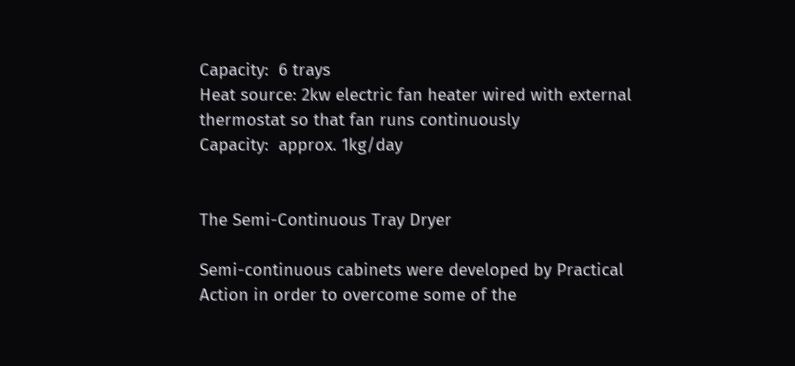Capacity:  6 trays
Heat source: 2kw electric fan heater wired with external thermostat so that fan runs continuously
Capacity:  approx. 1kg/day


The Semi-Continuous Tray Dryer

Semi-continuous cabinets were developed by Practical Action in order to overcome some of the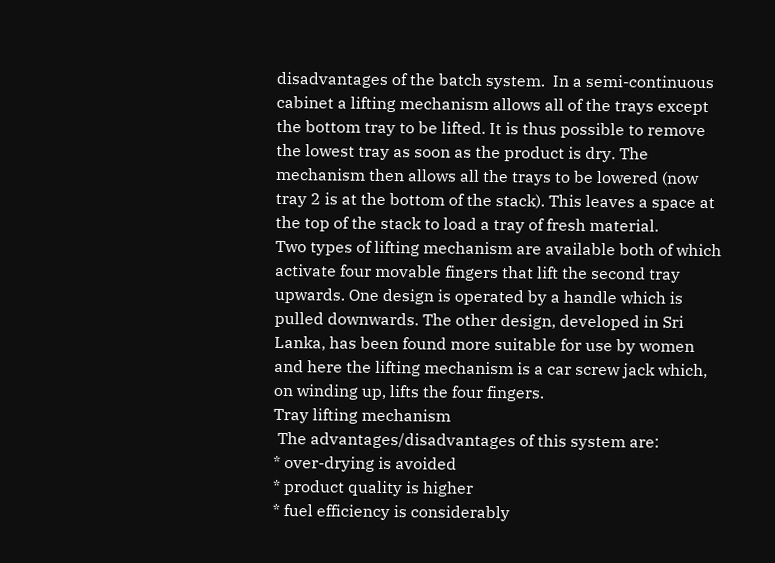disadvantages of the batch system.  In a semi-continuous cabinet a lifting mechanism allows all of the trays except the bottom tray to be lifted. It is thus possible to remove the lowest tray as soon as the product is dry. The mechanism then allows all the trays to be lowered (now tray 2 is at the bottom of the stack). This leaves a space at the top of the stack to load a tray of fresh material.
Two types of lifting mechanism are available both of which activate four movable fingers that lift the second tray upwards. One design is operated by a handle which is pulled downwards. The other design, developed in Sri Lanka, has been found more suitable for use by women and here the lifting mechanism is a car screw jack which, on winding up, lifts the four fingers.
Tray lifting mechanism
 The advantages/disadvantages of this system are:
* over-drying is avoided
* product quality is higher
* fuel efficiency is considerably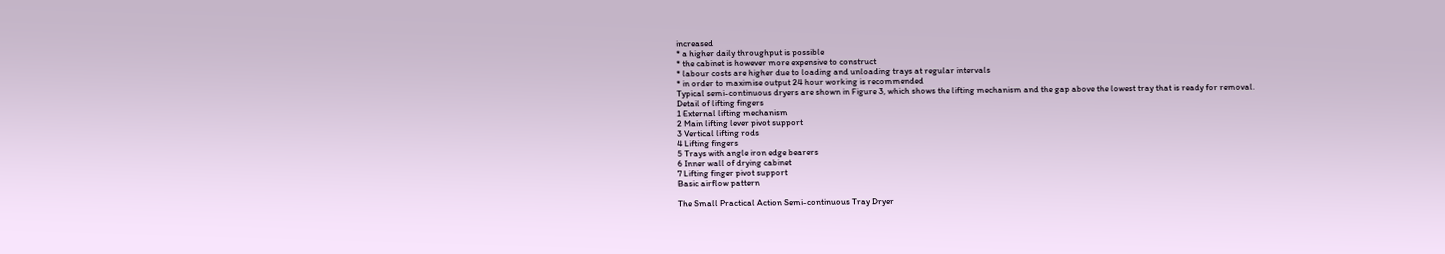increased
* a higher daily throughput is possible
* the cabinet is however more expensive to construct
* labour costs are higher due to loading and unloading trays at regular intervals
* in order to maximise output 24 hour working is recommended
Typical semi-continuous dryers are shown in Figure 3, which shows the lifting mechanism and the gap above the lowest tray that is ready for removal.
Detail of lifting fingers
1 External lifting mechanism
2 Main lifting lever pivot support
3 Vertical lifting rods
4 Lifting fingers
5 Trays with angle iron edge bearers
6 Inner wall of drying cabinet
7 Lifting finger pivot support
Basic airflow pattern

The Small Practical Action Semi-continuous Tray Dryer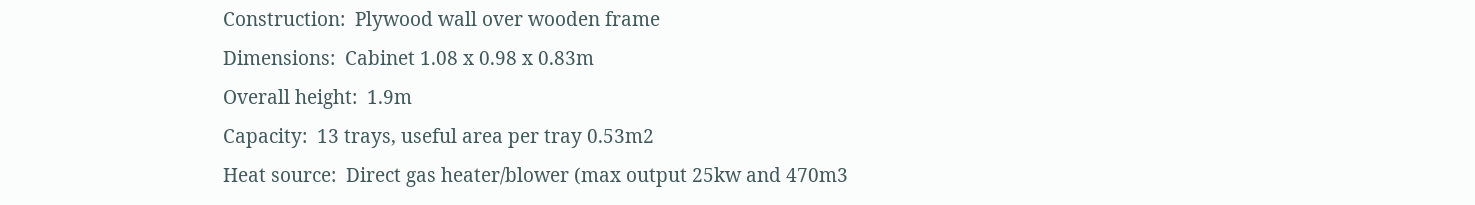Construction:  Plywood wall over wooden frame
Dimensions:  Cabinet 1.08 x 0.98 x 0.83m
Overall height:  1.9m
Capacity:  13 trays, useful area per tray 0.53m2
Heat source:  Direct gas heater/blower (max output 25kw and 470m3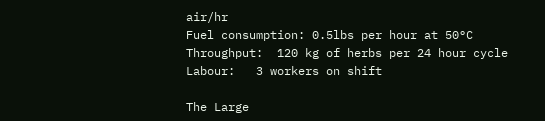air/hr
Fuel consumption: 0.5lbs per hour at 50°C
Throughput:  120 kg of herbs per 24 hour cycle
Labour:   3 workers on shift

The Large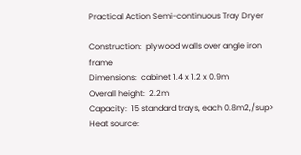Practical Action Semi-continuous Tray Dryer

Construction:  plywood walls over angle iron frame
Dimensions:  cabinet 1.4 x 1.2 x 0.9m
Overall height:  2.2m
Capacity:  15 standard trays, each 0.8m2,/sup>
Heat source: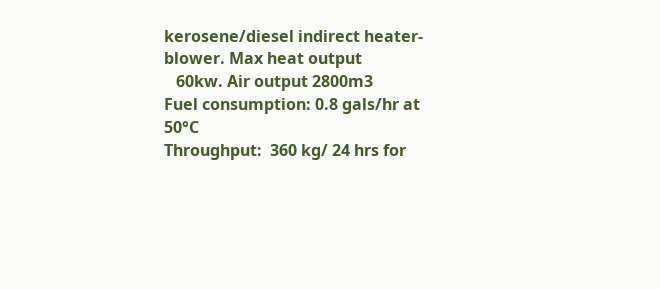kerosene/diesel indirect heater-blower. Max heat output
   60kw. Air output 2800m3
Fuel consumption: 0.8 gals/hr at 50°C
Throughput:  360 kg/ 24 hrs for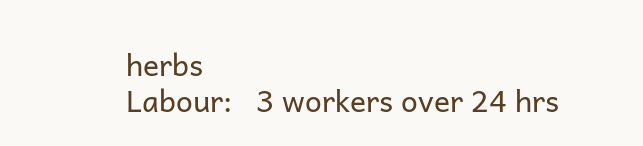herbs
Labour:   3 workers over 24 hrs